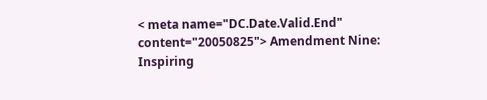< meta name="DC.Date.Valid.End" content="20050825"> Amendment Nine: Inspiring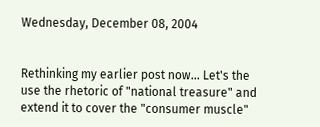Wednesday, December 08, 2004


Rethinking my earlier post now... Let's the use the rhetoric of "national treasure" and extend it to cover the "consumer muscle"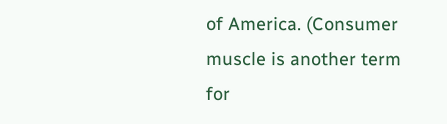of America. (Consumer muscle is another term for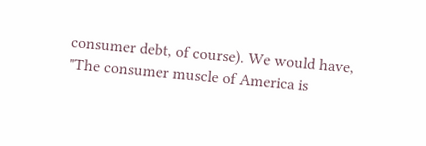consumer debt, of course). We would have, "The consumer muscle of America is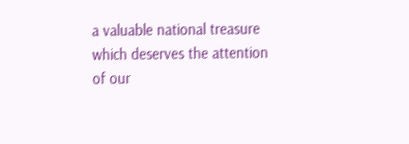a valuable national treasure which deserves the attention of our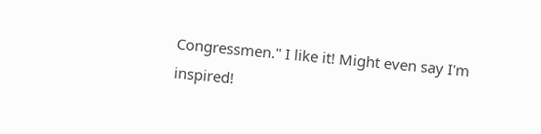Congressmen." I like it! Might even say I'm inspired!